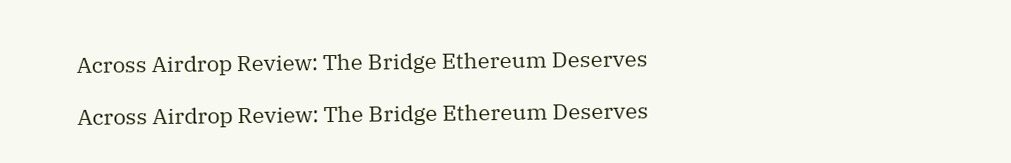Across Airdrop Review: The Bridge Ethereum Deserves

Across Airdrop Review: The Bridge Ethereum Deserves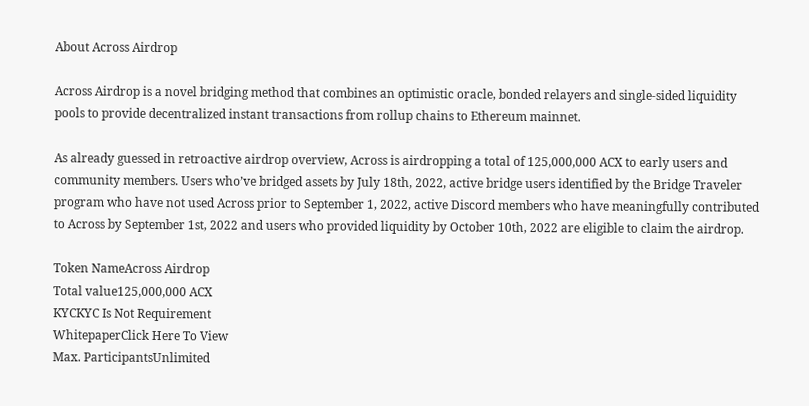About Across Airdrop

Across Airdrop is a novel bridging method that combines an optimistic oracle, bonded relayers and single-sided liquidity pools to provide decentralized instant transactions from rollup chains to Ethereum mainnet.

As already guessed in retroactive airdrop overview, Across is airdropping a total of 125,000,000 ACX to early users and community members. Users who’ve bridged assets by July 18th, 2022, active bridge users identified by the Bridge Traveler program who have not used Across prior to September 1, 2022, active Discord members who have meaningfully contributed to Across by September 1st, 2022 and users who provided liquidity by October 10th, 2022 are eligible to claim the airdrop.

Token NameAcross Airdrop
Total value125,000,000 ACX
KYCKYC Is Not Requirement
WhitepaperClick Here To View
Max. ParticipantsUnlimited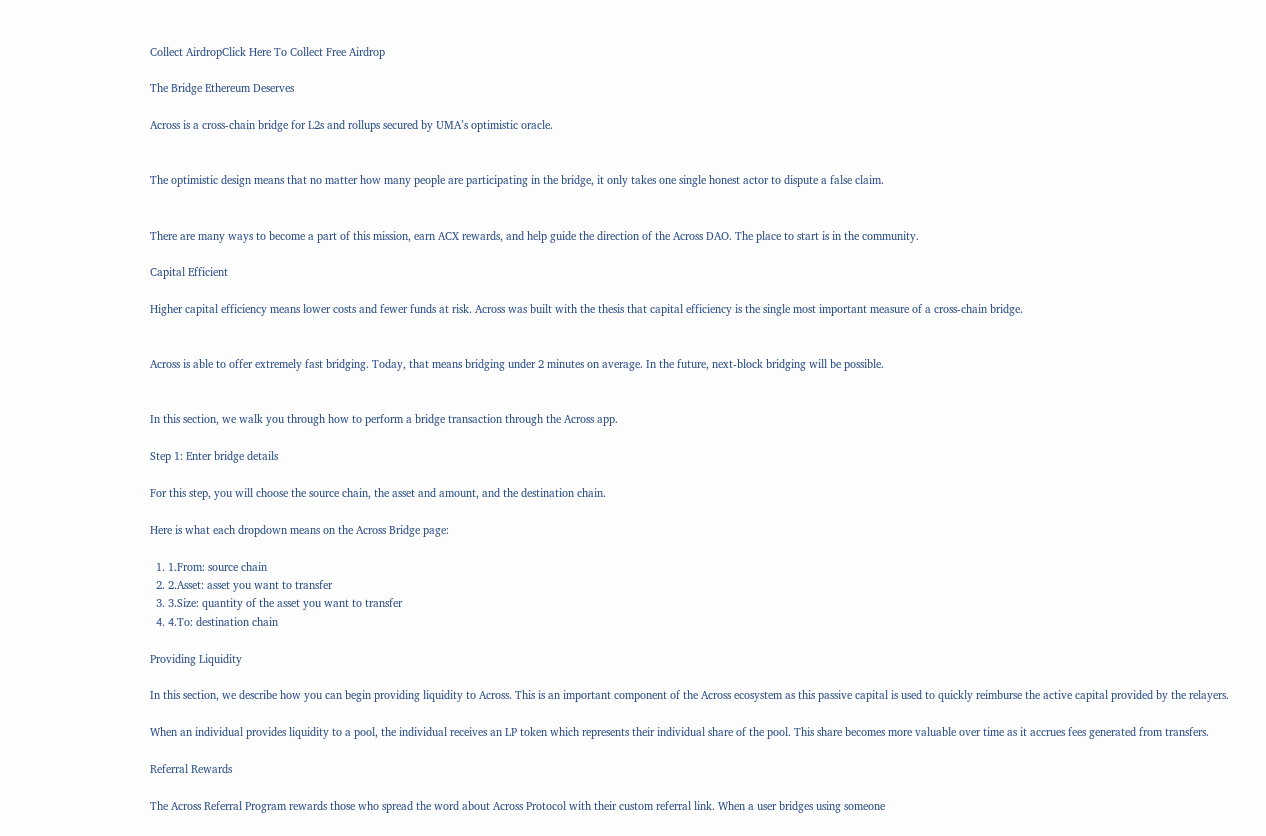Collect AirdropClick Here To Collect Free Airdrop

The Bridge Ethereum Deserves

Across is a cross-chain bridge for L2s and rollups secured by UMA’s optimistic oracle.


The optimistic design means that no matter how many people are participating in the bridge, it only takes one single honest actor to dispute a false claim.


There are many ways to become a part of this mission, earn ACX rewards, and help guide the direction of the Across DAO. The place to start is in the community.

Capital Efficient

Higher capital efficiency means lower costs and fewer funds at risk. Across was built with the thesis that capital efficiency is the single most important measure of a cross-chain bridge.


Across is able to offer extremely fast bridging. Today, that means bridging under 2 minutes on average. In the future, next-block bridging will be possible.


In this section, we walk you through how to perform a bridge transaction through the Across app.

Step 1: Enter bridge details

For this step, you will choose the source chain, the asset and amount, and the destination chain.

Here is what each dropdown means on the Across Bridge page:

  1. 1.From: source chain
  2. 2.Asset: asset you want to transfer
  3. 3.Size: quantity of the asset you want to transfer
  4. 4.To: destination chain

Providing Liquidity

In this section, we describe how you can begin providing liquidity to Across. This is an important component of the Across ecosystem as this passive capital is used to quickly reimburse the active capital provided by the relayers.

When an individual provides liquidity to a pool, the individual receives an LP token which represents their individual share of the pool. This share becomes more valuable over time as it accrues fees generated from transfers.

Referral Rewards

The Across Referral Program rewards those who spread the word about Across Protocol with their custom referral link. When a user bridges using someone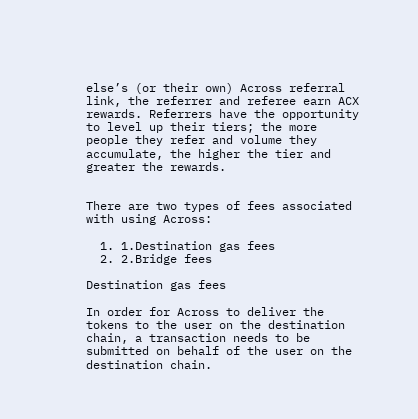else’s (or their own) Across referral link, the referrer and referee earn ACX rewards. Referrers have the opportunity to level up their tiers; the more people they refer and volume they accumulate, the higher the tier and greater the rewards.


There are two types of fees associated with using Across:

  1. 1.Destination gas fees
  2. 2.Bridge fees

Destination gas fees

In order for Across to deliver the tokens to the user on the destination chain, a transaction needs to be submitted on behalf of the user on the destination chain.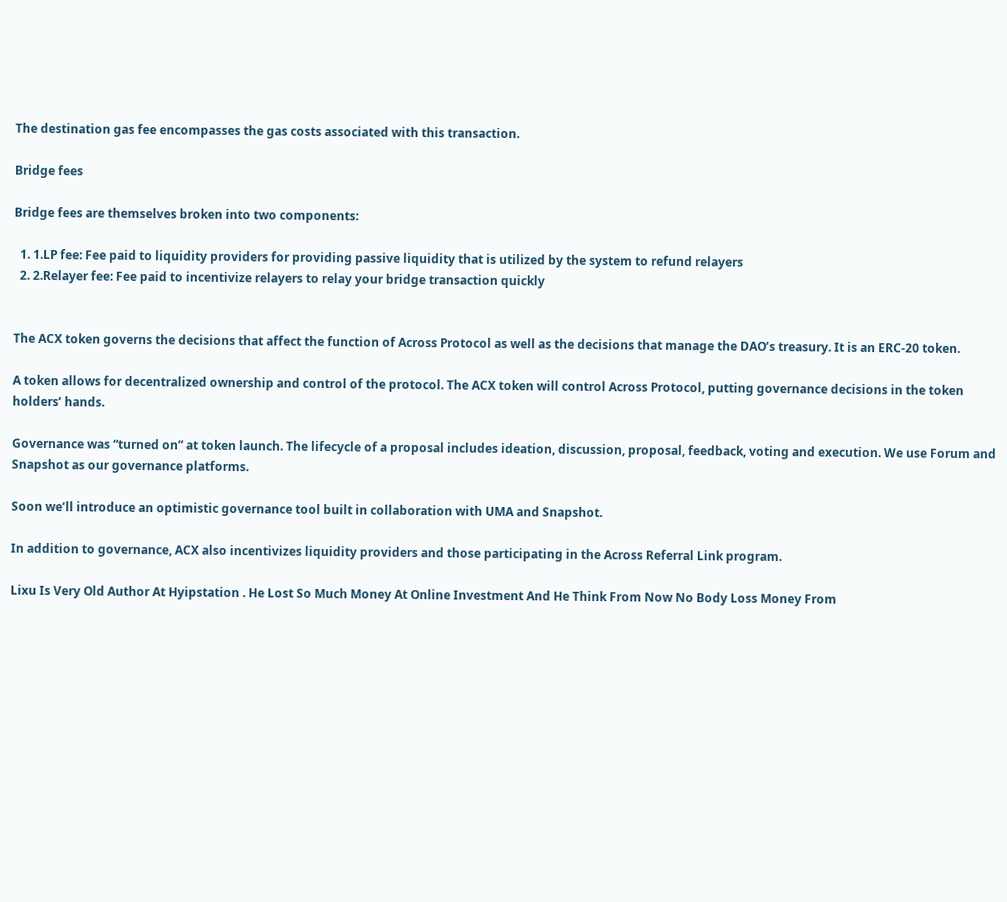The destination gas fee encompasses the gas costs associated with this transaction.

Bridge fees

Bridge fees are themselves broken into two components:

  1. 1.LP fee: Fee paid to liquidity providers for providing passive liquidity that is utilized by the system to refund relayers
  2. 2.Relayer fee: Fee paid to incentivize relayers to relay your bridge transaction quickly


The ACX token governs the decisions that affect the function of Across Protocol as well as the decisions that manage the DAO’s treasury. It is an ERC-20 token.

A token allows for decentralized ownership and control of the protocol. The ACX token will control Across Protocol, putting governance decisions in the token holders’ hands.

Governance was “turned on” at token launch. The lifecycle of a proposal includes ideation, discussion, proposal, feedback, voting and execution. We use Forum and Snapshot as our governance platforms.

Soon we’ll introduce an optimistic governance tool built in collaboration with UMA and Snapshot.

In addition to governance, ACX also incentivizes liquidity providers and those participating in the Across Referral Link program.

Lixu Is Very Old Author At Hyipstation . He Lost So Much Money At Online Investment And He Think From Now No Body Loss Money From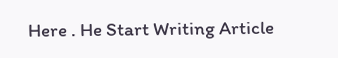Here . He Start Writing Article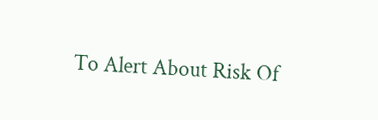To Alert About Risk Of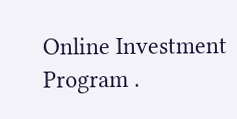Online Investment Program .